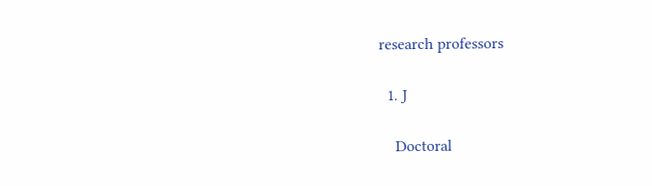research professors

  1. J

    Doctoral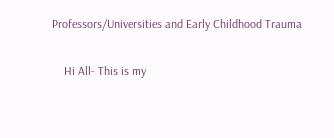Professors/Universities and Early Childhood Trauma

    Hi All- This is my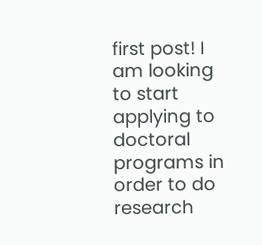first post! I am looking to start applying to doctoral programs in order to do research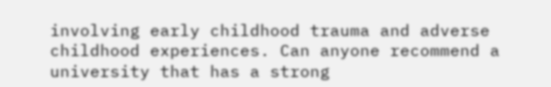involving early childhood trauma and adverse childhood experiences. Can anyone recommend a university that has a strong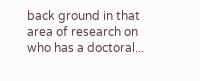back ground in that area of research on who has a doctoral...